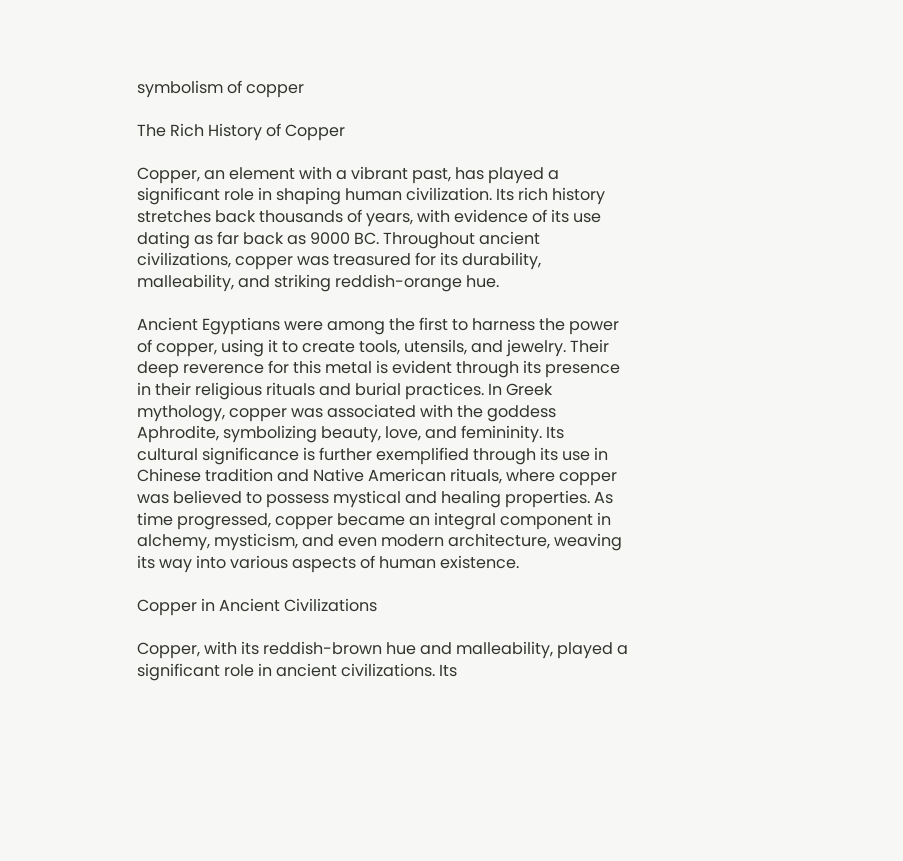symbolism of copper

The Rich History of Copper

Copper, an element with a vibrant past, has played a significant role in shaping human civilization. Its rich history stretches back thousands of years, with evidence of its use dating as far back as 9000 BC. Throughout ancient civilizations, copper was treasured for its durability, malleability, and striking reddish-orange hue.

Ancient Egyptians were among the first to harness the power of copper, using it to create tools, utensils, and jewelry. Their deep reverence for this metal is evident through its presence in their religious rituals and burial practices. In Greek mythology, copper was associated with the goddess Aphrodite, symbolizing beauty, love, and femininity. Its cultural significance is further exemplified through its use in Chinese tradition and Native American rituals, where copper was believed to possess mystical and healing properties. As time progressed, copper became an integral component in alchemy, mysticism, and even modern architecture, weaving its way into various aspects of human existence.

Copper in Ancient Civilizations

Copper, with its reddish-brown hue and malleability, played a significant role in ancient civilizations. Its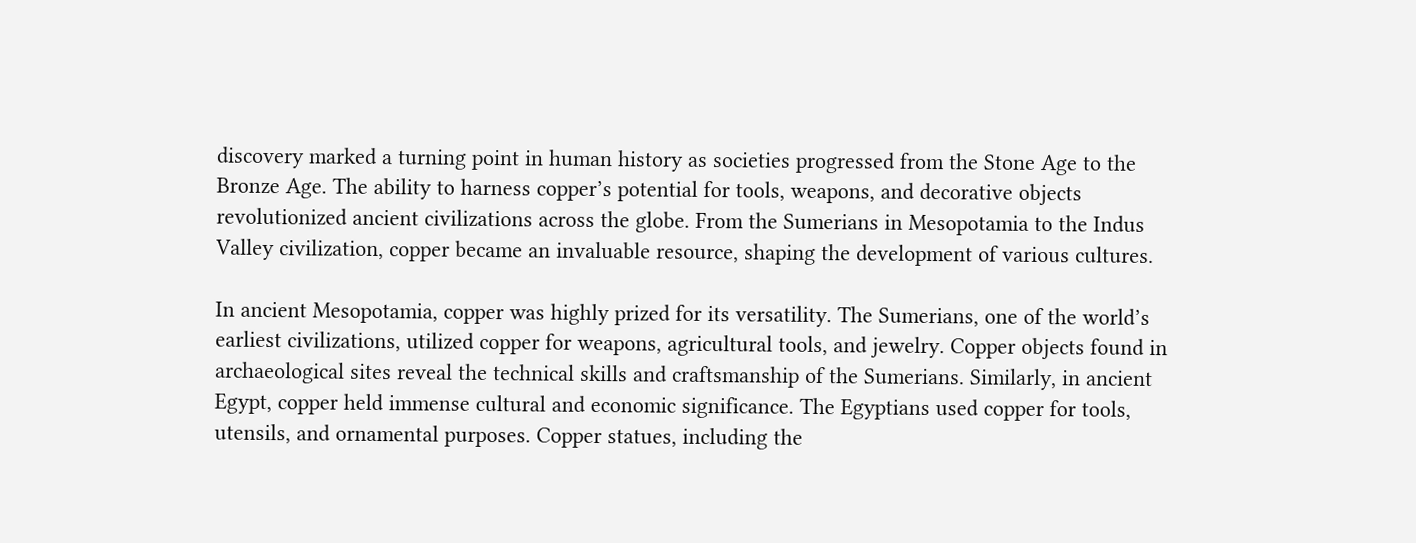discovery marked a turning point in human history as societies progressed from the Stone Age to the Bronze Age. The ability to harness copper’s potential for tools, weapons, and decorative objects revolutionized ancient civilizations across the globe. From the Sumerians in Mesopotamia to the Indus Valley civilization, copper became an invaluable resource, shaping the development of various cultures.

In ancient Mesopotamia, copper was highly prized for its versatility. The Sumerians, one of the world’s earliest civilizations, utilized copper for weapons, agricultural tools, and jewelry. Copper objects found in archaeological sites reveal the technical skills and craftsmanship of the Sumerians. Similarly, in ancient Egypt, copper held immense cultural and economic significance. The Egyptians used copper for tools, utensils, and ornamental purposes. Copper statues, including the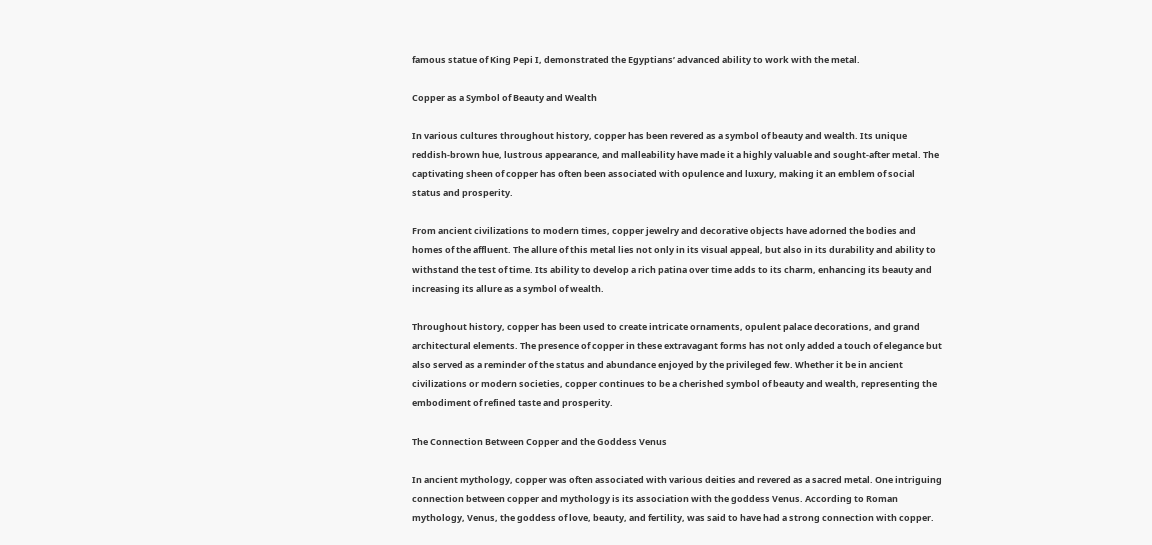famous statue of King Pepi I, demonstrated the Egyptians’ advanced ability to work with the metal.

Copper as a Symbol of Beauty and Wealth

In various cultures throughout history, copper has been revered as a symbol of beauty and wealth. Its unique reddish-brown hue, lustrous appearance, and malleability have made it a highly valuable and sought-after metal. The captivating sheen of copper has often been associated with opulence and luxury, making it an emblem of social status and prosperity.

From ancient civilizations to modern times, copper jewelry and decorative objects have adorned the bodies and homes of the affluent. The allure of this metal lies not only in its visual appeal, but also in its durability and ability to withstand the test of time. Its ability to develop a rich patina over time adds to its charm, enhancing its beauty and increasing its allure as a symbol of wealth.

Throughout history, copper has been used to create intricate ornaments, opulent palace decorations, and grand architectural elements. The presence of copper in these extravagant forms has not only added a touch of elegance but also served as a reminder of the status and abundance enjoyed by the privileged few. Whether it be in ancient civilizations or modern societies, copper continues to be a cherished symbol of beauty and wealth, representing the embodiment of refined taste and prosperity.

The Connection Between Copper and the Goddess Venus

In ancient mythology, copper was often associated with various deities and revered as a sacred metal. One intriguing connection between copper and mythology is its association with the goddess Venus. According to Roman mythology, Venus, the goddess of love, beauty, and fertility, was said to have had a strong connection with copper.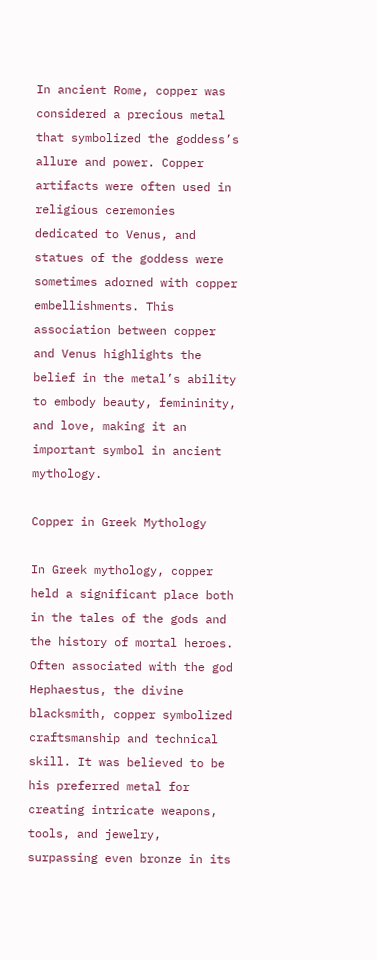In ancient Rome, copper was considered a precious metal that symbolized the goddess’s allure and power. Copper artifacts were often used in religious ceremonies dedicated to Venus, and statues of the goddess were sometimes adorned with copper embellishments. This association between copper and Venus highlights the belief in the metal’s ability to embody beauty, femininity, and love, making it an important symbol in ancient mythology.

Copper in Greek Mythology

In Greek mythology, copper held a significant place both in the tales of the gods and the history of mortal heroes. Often associated with the god Hephaestus, the divine blacksmith, copper symbolized craftsmanship and technical skill. It was believed to be his preferred metal for creating intricate weapons, tools, and jewelry, surpassing even bronze in its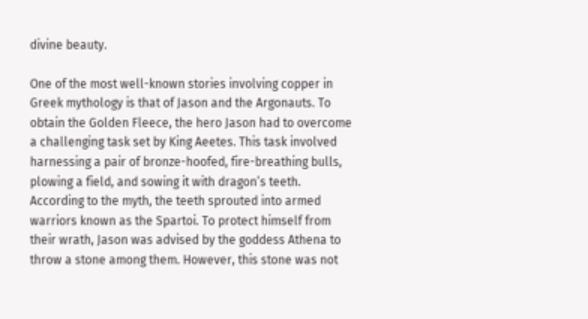divine beauty.

One of the most well-known stories involving copper in Greek mythology is that of Jason and the Argonauts. To obtain the Golden Fleece, the hero Jason had to overcome a challenging task set by King Aeetes. This task involved harnessing a pair of bronze-hoofed, fire-breathing bulls, plowing a field, and sowing it with dragon’s teeth. According to the myth, the teeth sprouted into armed warriors known as the Spartoi. To protect himself from their wrath, Jason was advised by the goddess Athena to throw a stone among them. However, this stone was not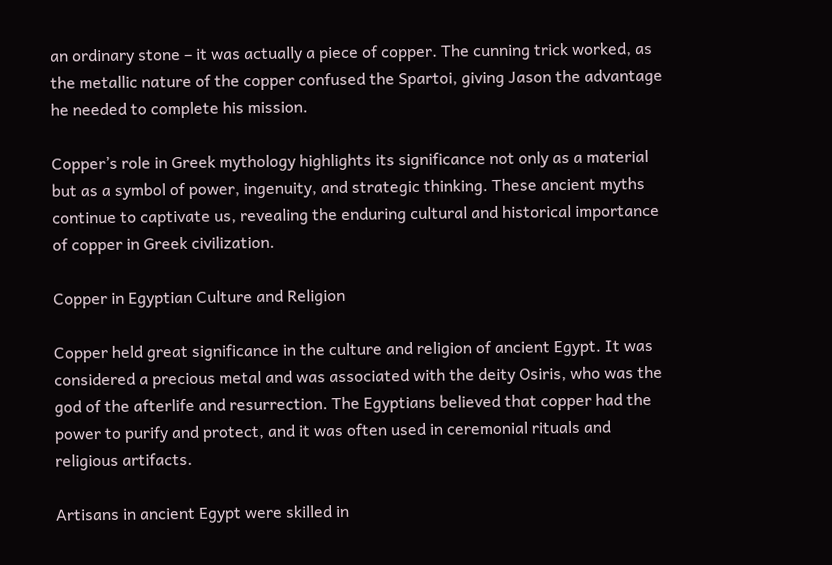an ordinary stone – it was actually a piece of copper. The cunning trick worked, as the metallic nature of the copper confused the Spartoi, giving Jason the advantage he needed to complete his mission.

Copper’s role in Greek mythology highlights its significance not only as a material but as a symbol of power, ingenuity, and strategic thinking. These ancient myths continue to captivate us, revealing the enduring cultural and historical importance of copper in Greek civilization.

Copper in Egyptian Culture and Religion

Copper held great significance in the culture and religion of ancient Egypt. It was considered a precious metal and was associated with the deity Osiris, who was the god of the afterlife and resurrection. The Egyptians believed that copper had the power to purify and protect, and it was often used in ceremonial rituals and religious artifacts.

Artisans in ancient Egypt were skilled in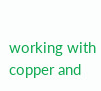working with copper and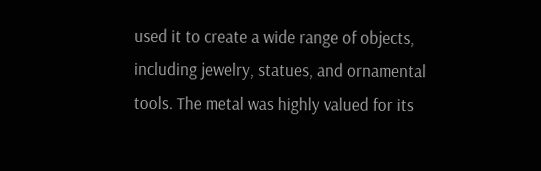used it to create a wide range of objects, including jewelry, statues, and ornamental tools. The metal was highly valued for its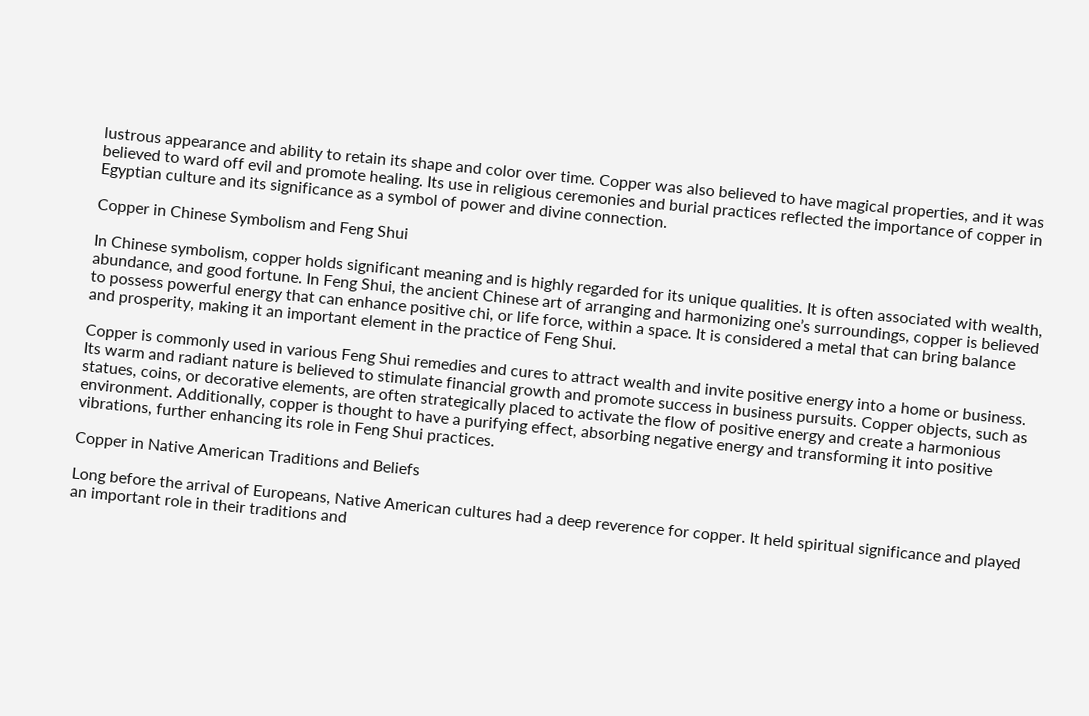lustrous appearance and ability to retain its shape and color over time. Copper was also believed to have magical properties, and it was believed to ward off evil and promote healing. Its use in religious ceremonies and burial practices reflected the importance of copper in Egyptian culture and its significance as a symbol of power and divine connection.

Copper in Chinese Symbolism and Feng Shui

In Chinese symbolism, copper holds significant meaning and is highly regarded for its unique qualities. It is often associated with wealth, abundance, and good fortune. In Feng Shui, the ancient Chinese art of arranging and harmonizing one’s surroundings, copper is believed to possess powerful energy that can enhance positive chi, or life force, within a space. It is considered a metal that can bring balance and prosperity, making it an important element in the practice of Feng Shui.

Copper is commonly used in various Feng Shui remedies and cures to attract wealth and invite positive energy into a home or business. Its warm and radiant nature is believed to stimulate financial growth and promote success in business pursuits. Copper objects, such as statues, coins, or decorative elements, are often strategically placed to activate the flow of positive energy and create a harmonious environment. Additionally, copper is thought to have a purifying effect, absorbing negative energy and transforming it into positive vibrations, further enhancing its role in Feng Shui practices.

Copper in Native American Traditions and Beliefs

Long before the arrival of Europeans, Native American cultures had a deep reverence for copper. It held spiritual significance and played an important role in their traditions and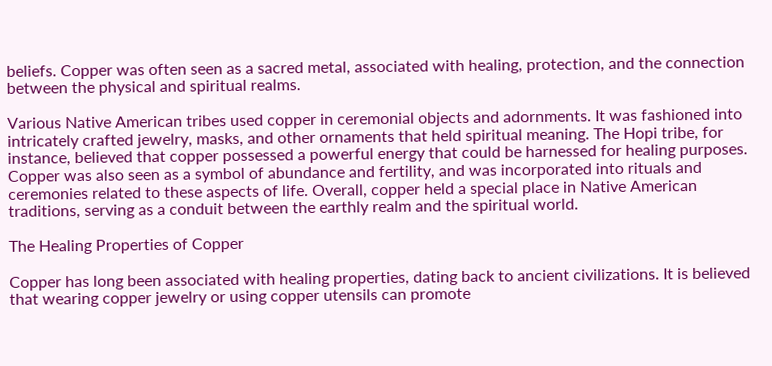beliefs. Copper was often seen as a sacred metal, associated with healing, protection, and the connection between the physical and spiritual realms.

Various Native American tribes used copper in ceremonial objects and adornments. It was fashioned into intricately crafted jewelry, masks, and other ornaments that held spiritual meaning. The Hopi tribe, for instance, believed that copper possessed a powerful energy that could be harnessed for healing purposes. Copper was also seen as a symbol of abundance and fertility, and was incorporated into rituals and ceremonies related to these aspects of life. Overall, copper held a special place in Native American traditions, serving as a conduit between the earthly realm and the spiritual world.

The Healing Properties of Copper

Copper has long been associated with healing properties, dating back to ancient civilizations. It is believed that wearing copper jewelry or using copper utensils can promote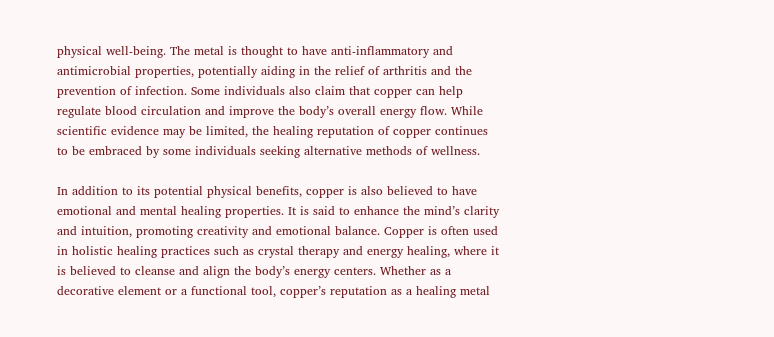physical well-being. The metal is thought to have anti-inflammatory and antimicrobial properties, potentially aiding in the relief of arthritis and the prevention of infection. Some individuals also claim that copper can help regulate blood circulation and improve the body’s overall energy flow. While scientific evidence may be limited, the healing reputation of copper continues to be embraced by some individuals seeking alternative methods of wellness.

In addition to its potential physical benefits, copper is also believed to have emotional and mental healing properties. It is said to enhance the mind’s clarity and intuition, promoting creativity and emotional balance. Copper is often used in holistic healing practices such as crystal therapy and energy healing, where it is believed to cleanse and align the body’s energy centers. Whether as a decorative element or a functional tool, copper’s reputation as a healing metal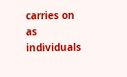carries on as individuals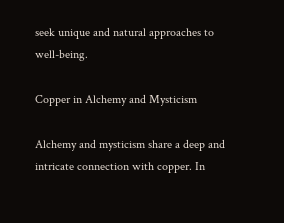seek unique and natural approaches to well-being.

Copper in Alchemy and Mysticism

Alchemy and mysticism share a deep and intricate connection with copper. In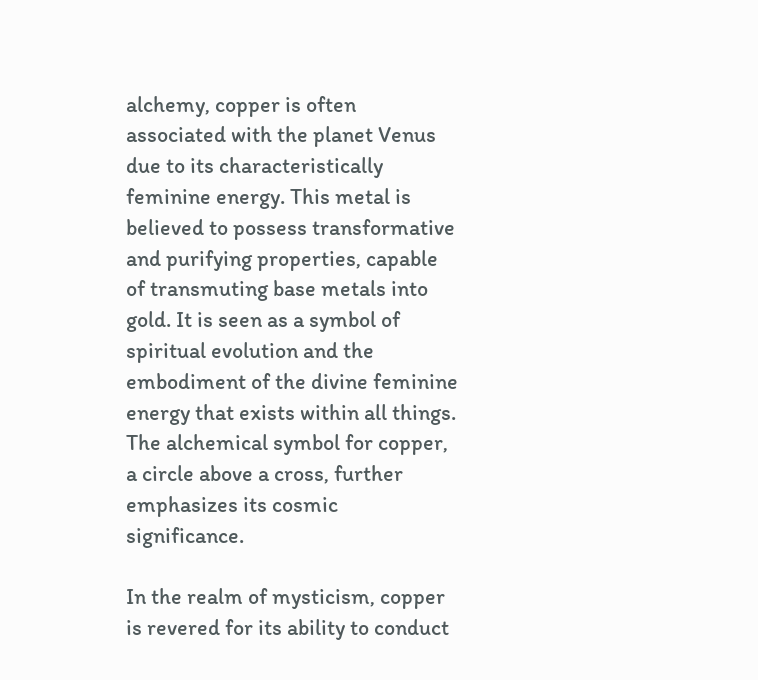alchemy, copper is often associated with the planet Venus due to its characteristically feminine energy. This metal is believed to possess transformative and purifying properties, capable of transmuting base metals into gold. It is seen as a symbol of spiritual evolution and the embodiment of the divine feminine energy that exists within all things. The alchemical symbol for copper, a circle above a cross, further emphasizes its cosmic significance.

In the realm of mysticism, copper is revered for its ability to conduct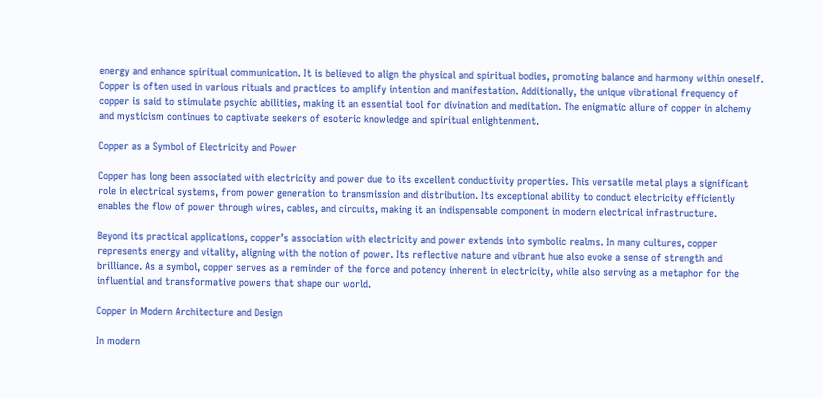energy and enhance spiritual communication. It is believed to align the physical and spiritual bodies, promoting balance and harmony within oneself. Copper is often used in various rituals and practices to amplify intention and manifestation. Additionally, the unique vibrational frequency of copper is said to stimulate psychic abilities, making it an essential tool for divination and meditation. The enigmatic allure of copper in alchemy and mysticism continues to captivate seekers of esoteric knowledge and spiritual enlightenment.

Copper as a Symbol of Electricity and Power

Copper has long been associated with electricity and power due to its excellent conductivity properties. This versatile metal plays a significant role in electrical systems, from power generation to transmission and distribution. Its exceptional ability to conduct electricity efficiently enables the flow of power through wires, cables, and circuits, making it an indispensable component in modern electrical infrastructure.

Beyond its practical applications, copper’s association with electricity and power extends into symbolic realms. In many cultures, copper represents energy and vitality, aligning with the notion of power. Its reflective nature and vibrant hue also evoke a sense of strength and brilliance. As a symbol, copper serves as a reminder of the force and potency inherent in electricity, while also serving as a metaphor for the influential and transformative powers that shape our world.

Copper in Modern Architecture and Design

In modern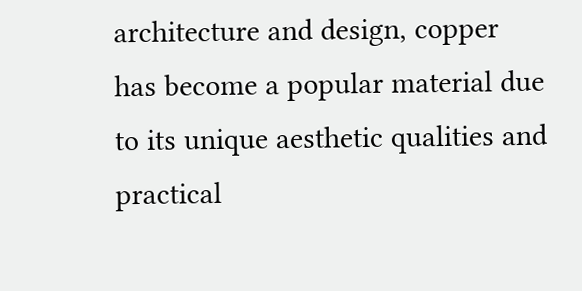architecture and design, copper has become a popular material due to its unique aesthetic qualities and practical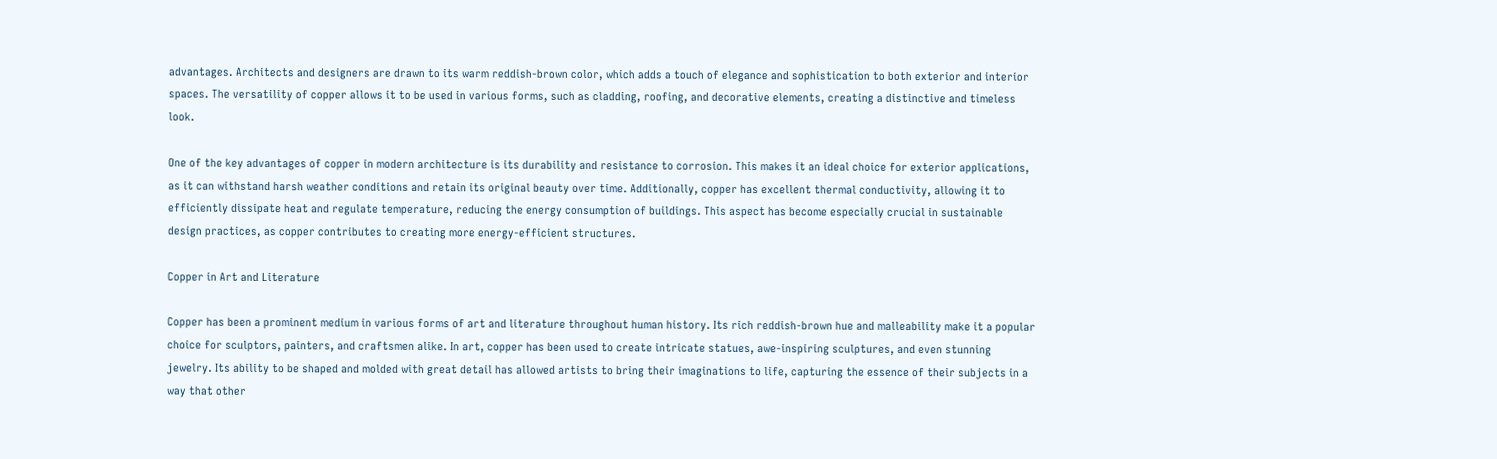advantages. Architects and designers are drawn to its warm reddish-brown color, which adds a touch of elegance and sophistication to both exterior and interior spaces. The versatility of copper allows it to be used in various forms, such as cladding, roofing, and decorative elements, creating a distinctive and timeless look.

One of the key advantages of copper in modern architecture is its durability and resistance to corrosion. This makes it an ideal choice for exterior applications, as it can withstand harsh weather conditions and retain its original beauty over time. Additionally, copper has excellent thermal conductivity, allowing it to efficiently dissipate heat and regulate temperature, reducing the energy consumption of buildings. This aspect has become especially crucial in sustainable design practices, as copper contributes to creating more energy-efficient structures.

Copper in Art and Literature

Copper has been a prominent medium in various forms of art and literature throughout human history. Its rich reddish-brown hue and malleability make it a popular choice for sculptors, painters, and craftsmen alike. In art, copper has been used to create intricate statues, awe-inspiring sculptures, and even stunning jewelry. Its ability to be shaped and molded with great detail has allowed artists to bring their imaginations to life, capturing the essence of their subjects in a way that other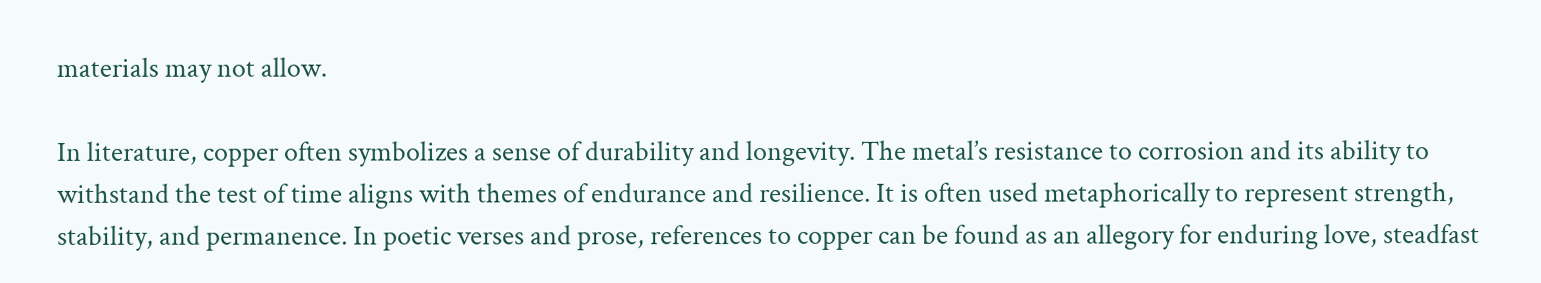materials may not allow.

In literature, copper often symbolizes a sense of durability and longevity. The metal’s resistance to corrosion and its ability to withstand the test of time aligns with themes of endurance and resilience. It is often used metaphorically to represent strength, stability, and permanence. In poetic verses and prose, references to copper can be found as an allegory for enduring love, steadfast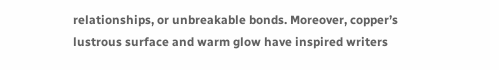relationships, or unbreakable bonds. Moreover, copper’s lustrous surface and warm glow have inspired writers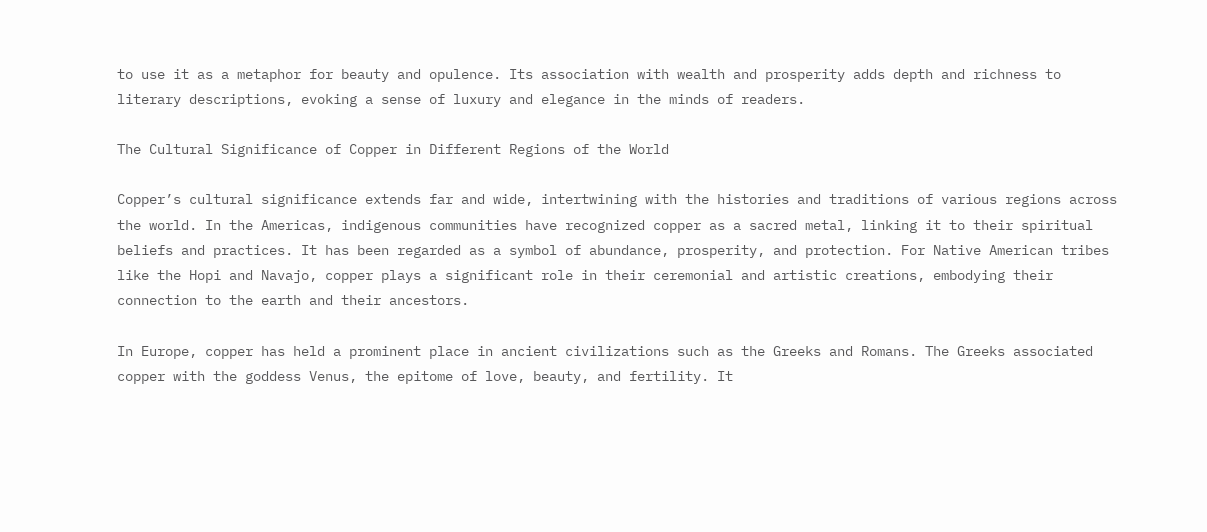to use it as a metaphor for beauty and opulence. Its association with wealth and prosperity adds depth and richness to literary descriptions, evoking a sense of luxury and elegance in the minds of readers.

The Cultural Significance of Copper in Different Regions of the World

Copper’s cultural significance extends far and wide, intertwining with the histories and traditions of various regions across the world. In the Americas, indigenous communities have recognized copper as a sacred metal, linking it to their spiritual beliefs and practices. It has been regarded as a symbol of abundance, prosperity, and protection. For Native American tribes like the Hopi and Navajo, copper plays a significant role in their ceremonial and artistic creations, embodying their connection to the earth and their ancestors.

In Europe, copper has held a prominent place in ancient civilizations such as the Greeks and Romans. The Greeks associated copper with the goddess Venus, the epitome of love, beauty, and fertility. It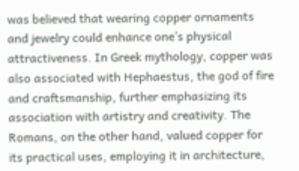was believed that wearing copper ornaments and jewelry could enhance one’s physical attractiveness. In Greek mythology, copper was also associated with Hephaestus, the god of fire and craftsmanship, further emphasizing its association with artistry and creativity. The Romans, on the other hand, valued copper for its practical uses, employing it in architecture,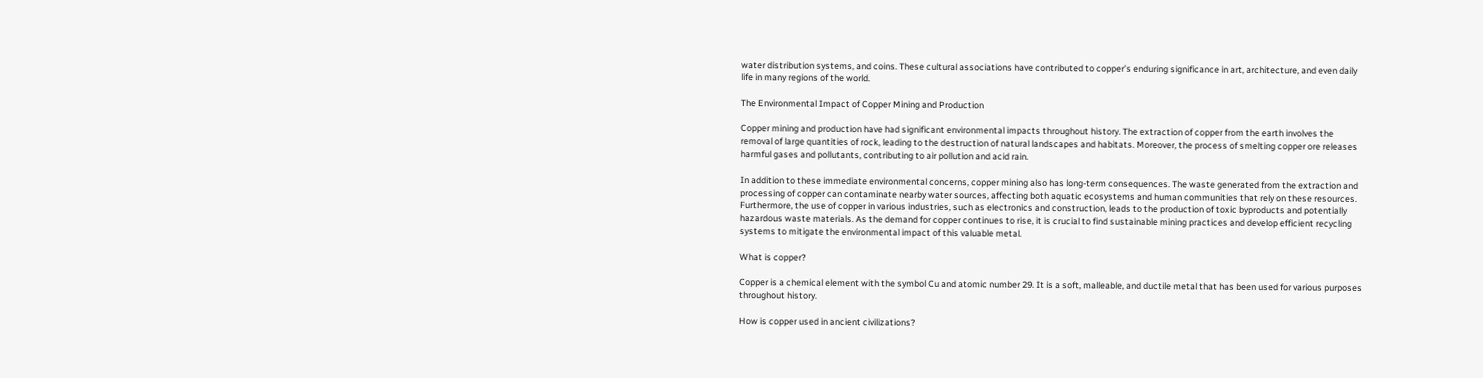water distribution systems, and coins. These cultural associations have contributed to copper’s enduring significance in art, architecture, and even daily life in many regions of the world.

The Environmental Impact of Copper Mining and Production

Copper mining and production have had significant environmental impacts throughout history. The extraction of copper from the earth involves the removal of large quantities of rock, leading to the destruction of natural landscapes and habitats. Moreover, the process of smelting copper ore releases harmful gases and pollutants, contributing to air pollution and acid rain.

In addition to these immediate environmental concerns, copper mining also has long-term consequences. The waste generated from the extraction and processing of copper can contaminate nearby water sources, affecting both aquatic ecosystems and human communities that rely on these resources. Furthermore, the use of copper in various industries, such as electronics and construction, leads to the production of toxic byproducts and potentially hazardous waste materials. As the demand for copper continues to rise, it is crucial to find sustainable mining practices and develop efficient recycling systems to mitigate the environmental impact of this valuable metal.

What is copper?

Copper is a chemical element with the symbol Cu and atomic number 29. It is a soft, malleable, and ductile metal that has been used for various purposes throughout history.

How is copper used in ancient civilizations?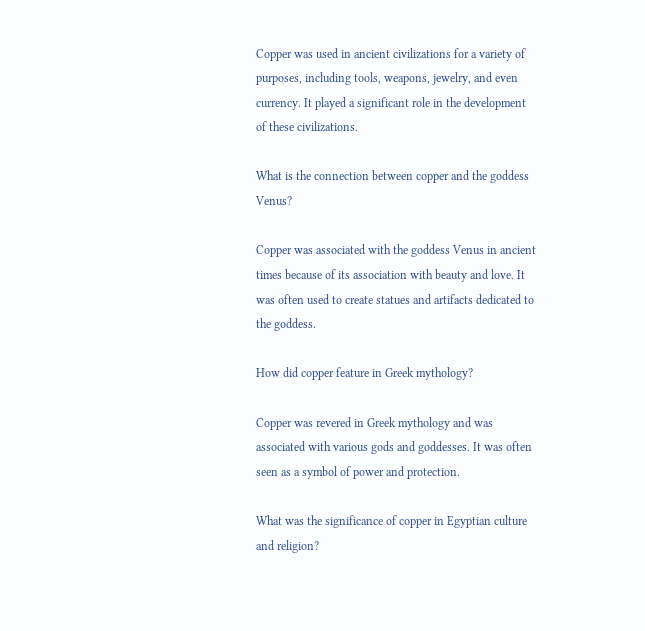Copper was used in ancient civilizations for a variety of purposes, including tools, weapons, jewelry, and even currency. It played a significant role in the development of these civilizations.

What is the connection between copper and the goddess Venus?

Copper was associated with the goddess Venus in ancient times because of its association with beauty and love. It was often used to create statues and artifacts dedicated to the goddess.

How did copper feature in Greek mythology?

Copper was revered in Greek mythology and was associated with various gods and goddesses. It was often seen as a symbol of power and protection.

What was the significance of copper in Egyptian culture and religion?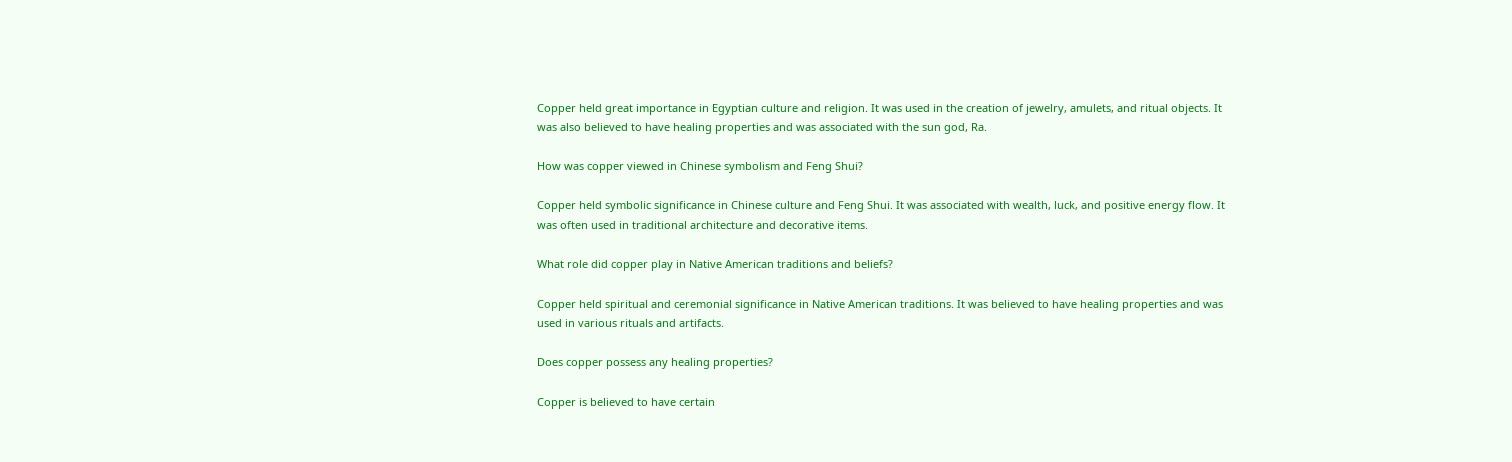Copper held great importance in Egyptian culture and religion. It was used in the creation of jewelry, amulets, and ritual objects. It was also believed to have healing properties and was associated with the sun god, Ra.

How was copper viewed in Chinese symbolism and Feng Shui?

Copper held symbolic significance in Chinese culture and Feng Shui. It was associated with wealth, luck, and positive energy flow. It was often used in traditional architecture and decorative items.

What role did copper play in Native American traditions and beliefs?

Copper held spiritual and ceremonial significance in Native American traditions. It was believed to have healing properties and was used in various rituals and artifacts.

Does copper possess any healing properties?

Copper is believed to have certain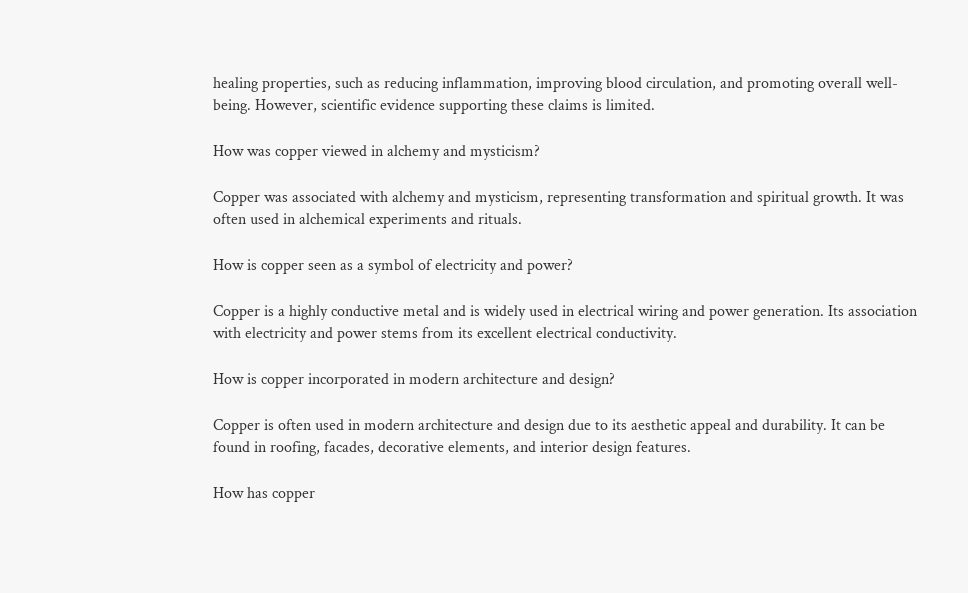healing properties, such as reducing inflammation, improving blood circulation, and promoting overall well-being. However, scientific evidence supporting these claims is limited.

How was copper viewed in alchemy and mysticism?

Copper was associated with alchemy and mysticism, representing transformation and spiritual growth. It was often used in alchemical experiments and rituals.

How is copper seen as a symbol of electricity and power?

Copper is a highly conductive metal and is widely used in electrical wiring and power generation. Its association with electricity and power stems from its excellent electrical conductivity.

How is copper incorporated in modern architecture and design?

Copper is often used in modern architecture and design due to its aesthetic appeal and durability. It can be found in roofing, facades, decorative elements, and interior design features.

How has copper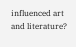influenced art and literature?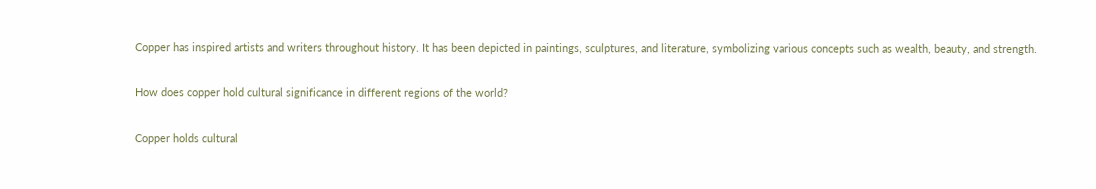Copper has inspired artists and writers throughout history. It has been depicted in paintings, sculptures, and literature, symbolizing various concepts such as wealth, beauty, and strength.

How does copper hold cultural significance in different regions of the world?

Copper holds cultural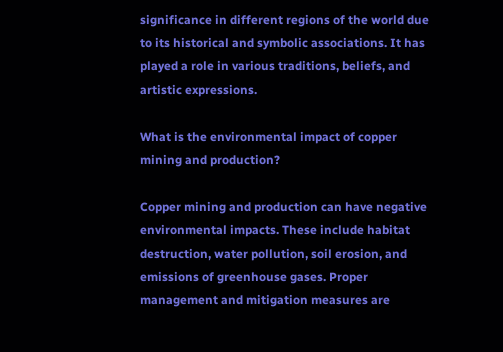significance in different regions of the world due to its historical and symbolic associations. It has played a role in various traditions, beliefs, and artistic expressions.

What is the environmental impact of copper mining and production?

Copper mining and production can have negative environmental impacts. These include habitat destruction, water pollution, soil erosion, and emissions of greenhouse gases. Proper management and mitigation measures are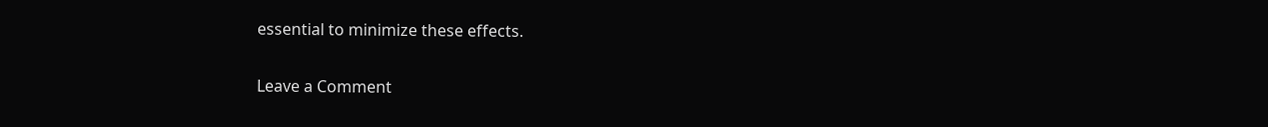essential to minimize these effects.

Leave a Comment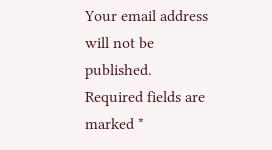Your email address will not be published. Required fields are marked *